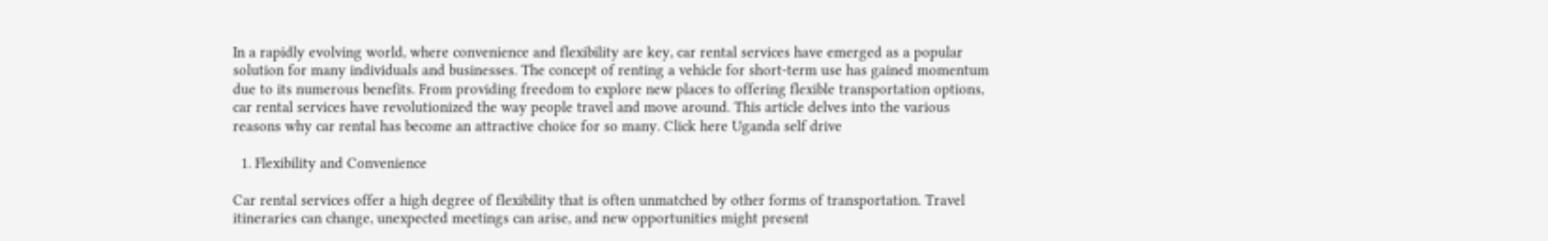In a rapidly evolving world, where convenience and flexibility are key, car rental services have emerged as a popular solution for many individuals and businesses. The concept of renting a vehicle for short-term use has gained momentum due to its numerous benefits. From providing freedom to explore new places to offering flexible transportation options, car rental services have revolutionized the way people travel and move around. This article delves into the various reasons why car rental has become an attractive choice for so many. Click here Uganda self drive

  1. Flexibility and Convenience

Car rental services offer a high degree of flexibility that is often unmatched by other forms of transportation. Travel itineraries can change, unexpected meetings can arise, and new opportunities might present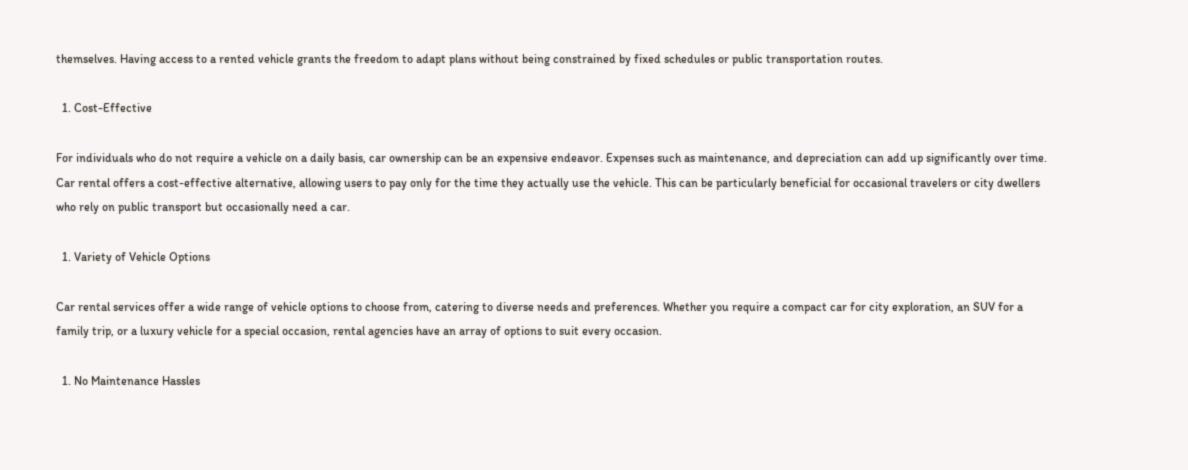themselves. Having access to a rented vehicle grants the freedom to adapt plans without being constrained by fixed schedules or public transportation routes.

  1. Cost-Effective

For individuals who do not require a vehicle on a daily basis, car ownership can be an expensive endeavor. Expenses such as maintenance, and depreciation can add up significantly over time. Car rental offers a cost-effective alternative, allowing users to pay only for the time they actually use the vehicle. This can be particularly beneficial for occasional travelers or city dwellers who rely on public transport but occasionally need a car.

  1. Variety of Vehicle Options

Car rental services offer a wide range of vehicle options to choose from, catering to diverse needs and preferences. Whether you require a compact car for city exploration, an SUV for a family trip, or a luxury vehicle for a special occasion, rental agencies have an array of options to suit every occasion.

  1. No Maintenance Hassles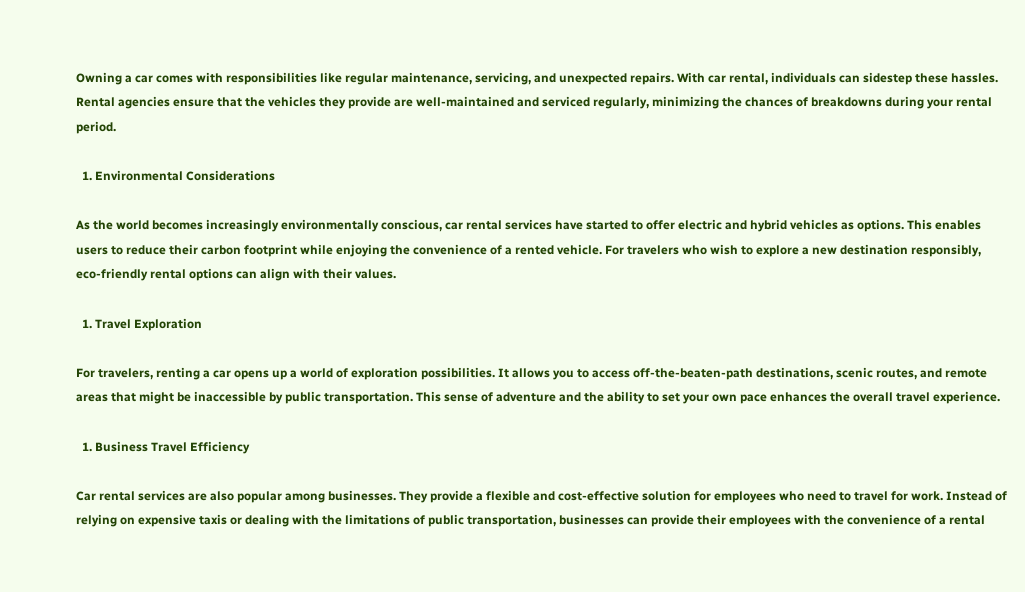Owning a car comes with responsibilities like regular maintenance, servicing, and unexpected repairs. With car rental, individuals can sidestep these hassles. Rental agencies ensure that the vehicles they provide are well-maintained and serviced regularly, minimizing the chances of breakdowns during your rental period.

  1. Environmental Considerations

As the world becomes increasingly environmentally conscious, car rental services have started to offer electric and hybrid vehicles as options. This enables users to reduce their carbon footprint while enjoying the convenience of a rented vehicle. For travelers who wish to explore a new destination responsibly, eco-friendly rental options can align with their values.

  1. Travel Exploration

For travelers, renting a car opens up a world of exploration possibilities. It allows you to access off-the-beaten-path destinations, scenic routes, and remote areas that might be inaccessible by public transportation. This sense of adventure and the ability to set your own pace enhances the overall travel experience.

  1. Business Travel Efficiency

Car rental services are also popular among businesses. They provide a flexible and cost-effective solution for employees who need to travel for work. Instead of relying on expensive taxis or dealing with the limitations of public transportation, businesses can provide their employees with the convenience of a rental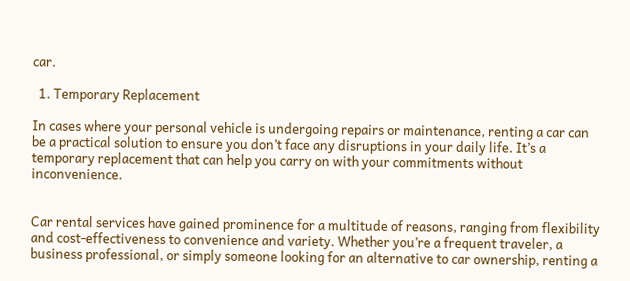car.

  1. Temporary Replacement

In cases where your personal vehicle is undergoing repairs or maintenance, renting a car can be a practical solution to ensure you don’t face any disruptions in your daily life. It’s a temporary replacement that can help you carry on with your commitments without inconvenience.


Car rental services have gained prominence for a multitude of reasons, ranging from flexibility and cost-effectiveness to convenience and variety. Whether you’re a frequent traveler, a business professional, or simply someone looking for an alternative to car ownership, renting a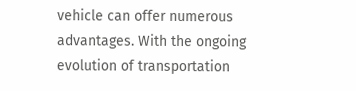vehicle can offer numerous advantages. With the ongoing evolution of transportation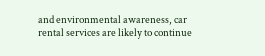and environmental awareness, car rental services are likely to continue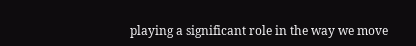playing a significant role in the way we move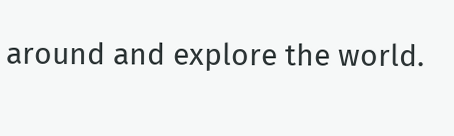around and explore the world.